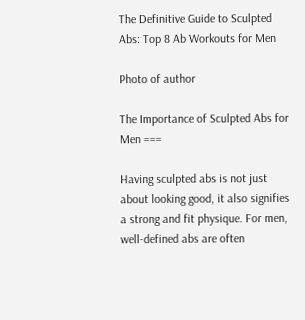The Definitive Guide to Sculpted Abs: Top 8 Ab Workouts for Men

Photo of author

The Importance of Sculpted Abs for Men ===

Having sculpted abs is not just about looking good, it also signifies a strong and fit physique. For men, well-defined abs are often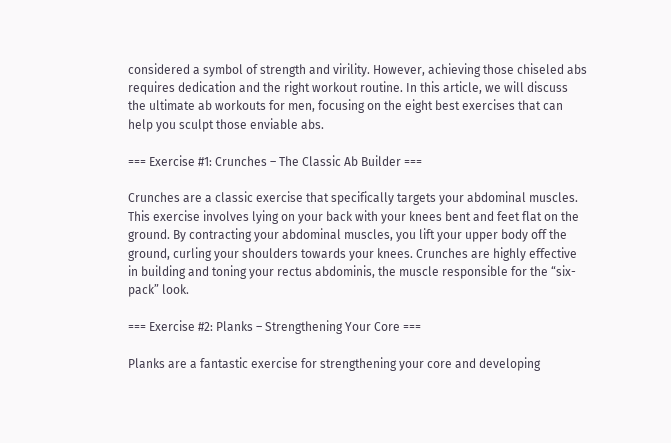considered a symbol of strength and virility. However, achieving those chiseled abs requires dedication and the right workout routine. In this article, we will discuss the ultimate ab workouts for men, focusing on the eight best exercises that can help you sculpt those enviable abs.

=== Exercise #1: Crunches – The Classic Ab Builder ===

Crunches are a classic exercise that specifically targets your abdominal muscles. This exercise involves lying on your back with your knees bent and feet flat on the ground. By contracting your abdominal muscles, you lift your upper body off the ground, curling your shoulders towards your knees. Crunches are highly effective in building and toning your rectus abdominis, the muscle responsible for the “six-pack” look.

=== Exercise #2: Planks – Strengthening Your Core ===

Planks are a fantastic exercise for strengthening your core and developing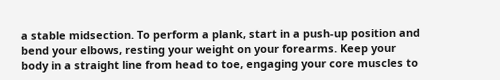a stable midsection. To perform a plank, start in a push-up position and bend your elbows, resting your weight on your forearms. Keep your body in a straight line from head to toe, engaging your core muscles to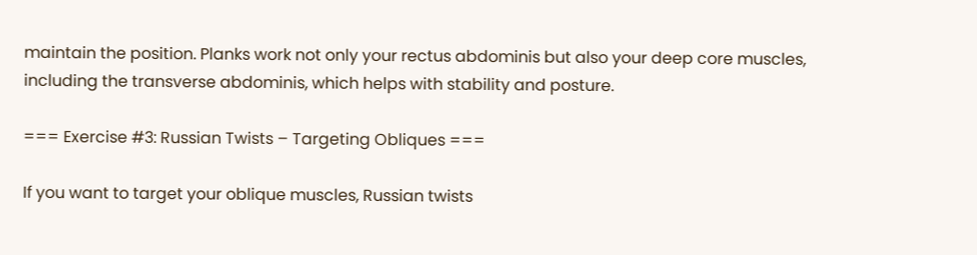maintain the position. Planks work not only your rectus abdominis but also your deep core muscles, including the transverse abdominis, which helps with stability and posture.

=== Exercise #3: Russian Twists – Targeting Obliques ===

If you want to target your oblique muscles, Russian twists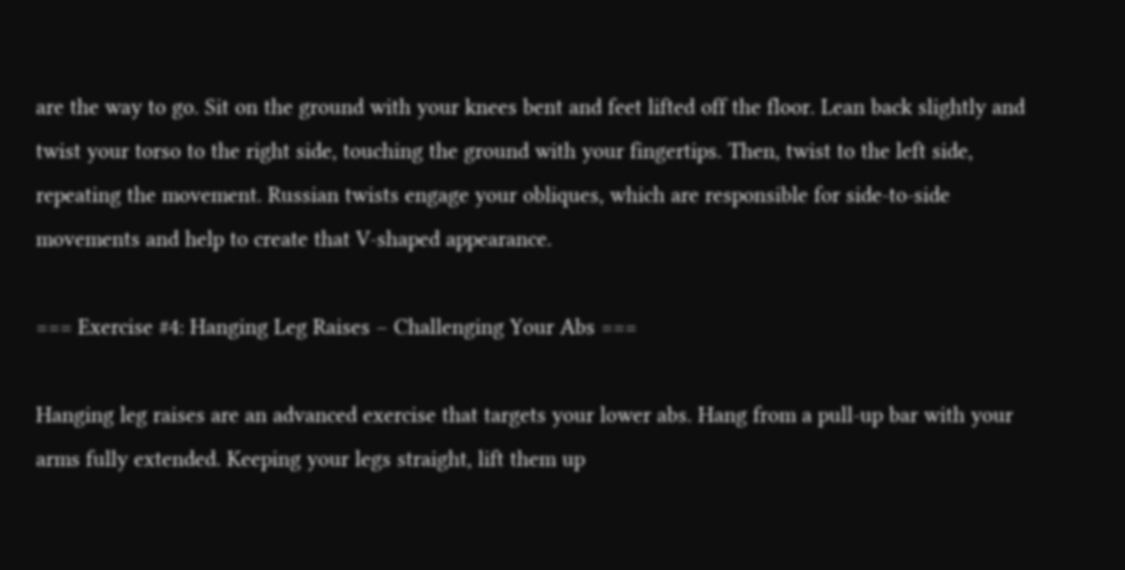are the way to go. Sit on the ground with your knees bent and feet lifted off the floor. Lean back slightly and twist your torso to the right side, touching the ground with your fingertips. Then, twist to the left side, repeating the movement. Russian twists engage your obliques, which are responsible for side-to-side movements and help to create that V-shaped appearance.

=== Exercise #4: Hanging Leg Raises – Challenging Your Abs ===

Hanging leg raises are an advanced exercise that targets your lower abs. Hang from a pull-up bar with your arms fully extended. Keeping your legs straight, lift them up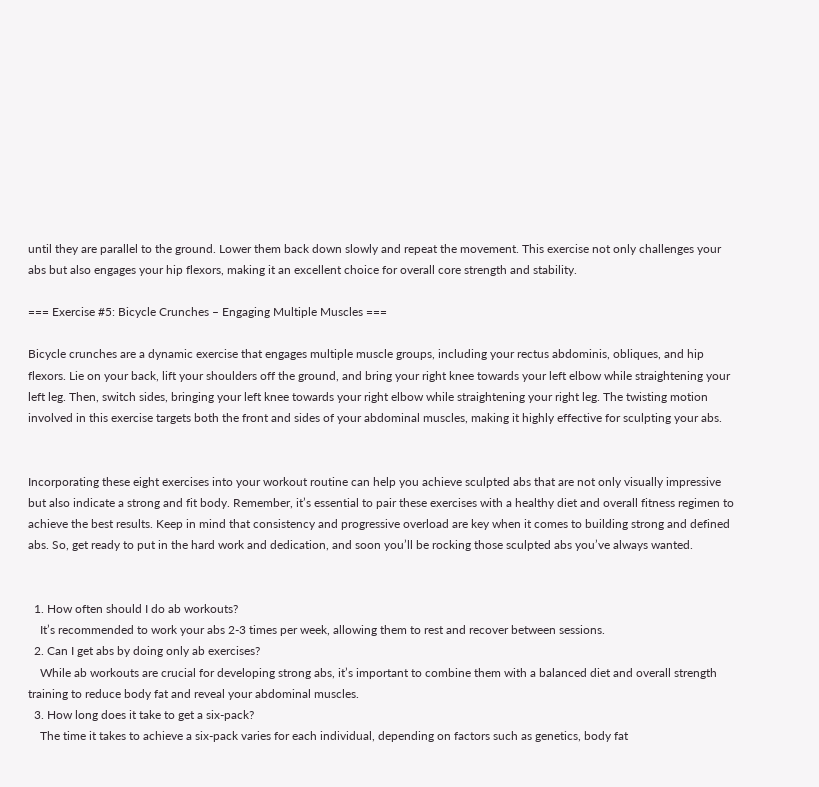until they are parallel to the ground. Lower them back down slowly and repeat the movement. This exercise not only challenges your abs but also engages your hip flexors, making it an excellent choice for overall core strength and stability.

=== Exercise #5: Bicycle Crunches – Engaging Multiple Muscles ===

Bicycle crunches are a dynamic exercise that engages multiple muscle groups, including your rectus abdominis, obliques, and hip flexors. Lie on your back, lift your shoulders off the ground, and bring your right knee towards your left elbow while straightening your left leg. Then, switch sides, bringing your left knee towards your right elbow while straightening your right leg. The twisting motion involved in this exercise targets both the front and sides of your abdominal muscles, making it highly effective for sculpting your abs.


Incorporating these eight exercises into your workout routine can help you achieve sculpted abs that are not only visually impressive but also indicate a strong and fit body. Remember, it’s essential to pair these exercises with a healthy diet and overall fitness regimen to achieve the best results. Keep in mind that consistency and progressive overload are key when it comes to building strong and defined abs. So, get ready to put in the hard work and dedication, and soon you’ll be rocking those sculpted abs you’ve always wanted.


  1. How often should I do ab workouts?
    It’s recommended to work your abs 2-3 times per week, allowing them to rest and recover between sessions.
  2. Can I get abs by doing only ab exercises?
    While ab workouts are crucial for developing strong abs, it’s important to combine them with a balanced diet and overall strength training to reduce body fat and reveal your abdominal muscles.
  3. How long does it take to get a six-pack?
    The time it takes to achieve a six-pack varies for each individual, depending on factors such as genetics, body fat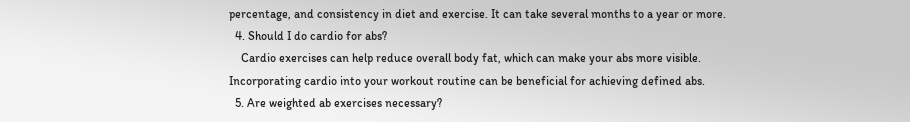percentage, and consistency in diet and exercise. It can take several months to a year or more.
  4. Should I do cardio for abs?
    Cardio exercises can help reduce overall body fat, which can make your abs more visible. Incorporating cardio into your workout routine can be beneficial for achieving defined abs.
  5. Are weighted ab exercises necessary?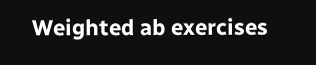Weighted ab exercises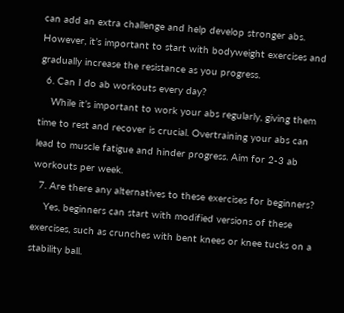can add an extra challenge and help develop stronger abs. However, it’s important to start with bodyweight exercises and gradually increase the resistance as you progress.
  6. Can I do ab workouts every day?
    While it’s important to work your abs regularly, giving them time to rest and recover is crucial. Overtraining your abs can lead to muscle fatigue and hinder progress. Aim for 2-3 ab workouts per week.
  7. Are there any alternatives to these exercises for beginners?
    Yes, beginners can start with modified versions of these exercises, such as crunches with bent knees or knee tucks on a stability ball.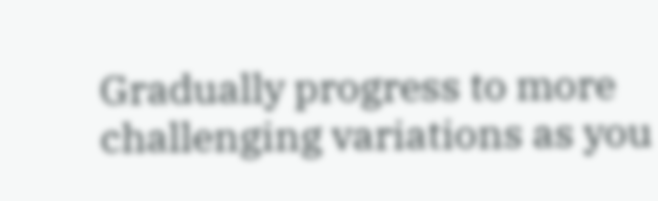Gradually progress to more challenging variations as you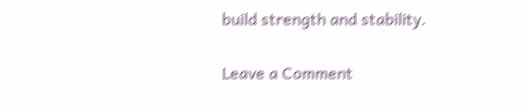build strength and stability.

Leave a Comment